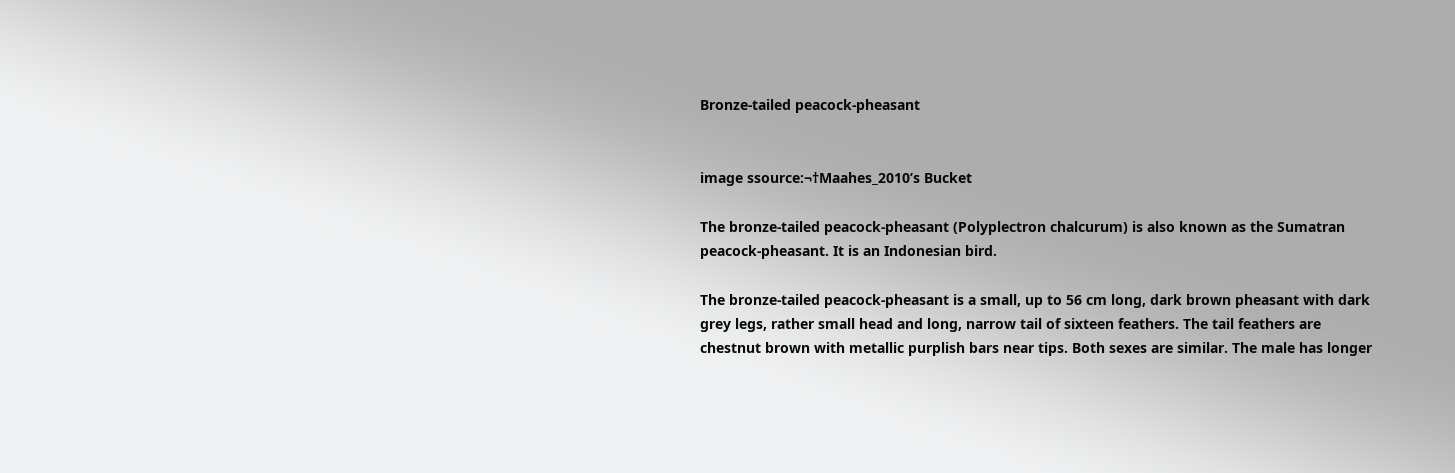Bronze-tailed peacock-pheasant


image ssource:¬†Maahes_2010’s Bucket

The bronze-tailed peacock-pheasant (Polyplectron chalcurum) is also known as the Sumatran peacock-pheasant. It is an Indonesian bird.

The bronze-tailed peacock-pheasant is a small, up to 56 cm long, dark brown pheasant with dark grey legs, rather small head and long, narrow tail of sixteen feathers. The tail feathers are chestnut brown with metallic purplish bars near tips. Both sexes are similar. The male has longer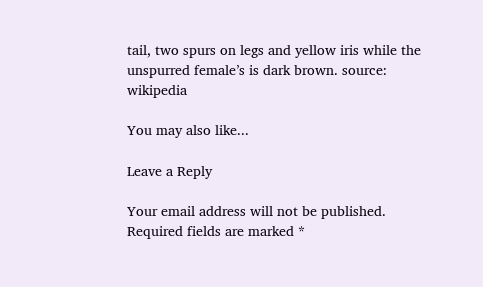tail, two spurs on legs and yellow iris while the unspurred female’s is dark brown. source: wikipedia

You may also like...

Leave a Reply

Your email address will not be published. Required fields are marked *